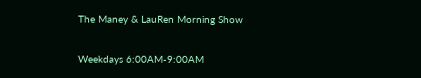The Maney & LauRen Morning Show

Weekdays 6:00AM-9:00AM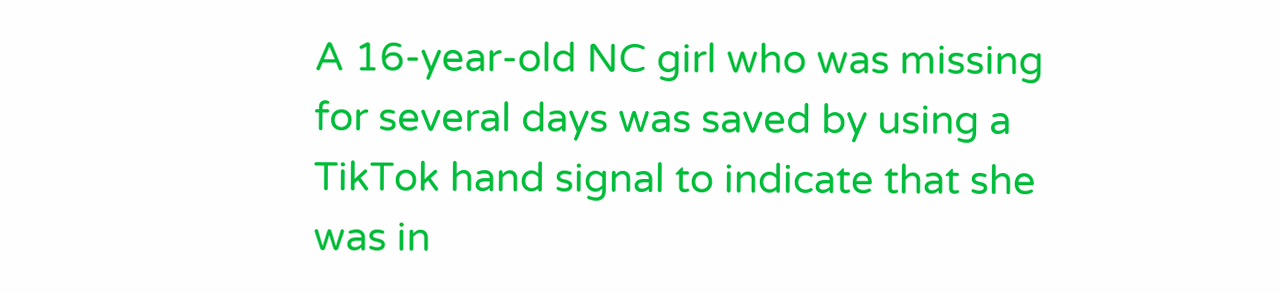A 16-year-old NC girl who was missing for several days was saved by using a TikTok hand signal to indicate that she was in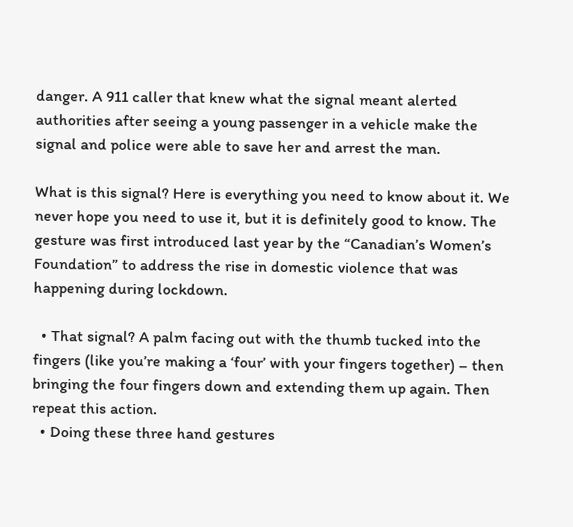danger. A 911 caller that knew what the signal meant alerted authorities after seeing a young passenger in a vehicle make the signal and police were able to save her and arrest the man.

What is this signal? Here is everything you need to know about it. We never hope you need to use it, but it is definitely good to know. The gesture was first introduced last year by the “Canadian’s Women’s Foundation” to address the rise in domestic violence that was happening during lockdown.

  • That signal? A palm facing out with the thumb tucked into the fingers (like you’re making a ‘four’ with your fingers together) – then bringing the four fingers down and extending them up again. Then repeat this action.
  • Doing these three hand gestures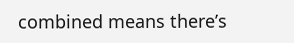combined means there’s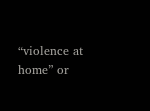“violence at home” or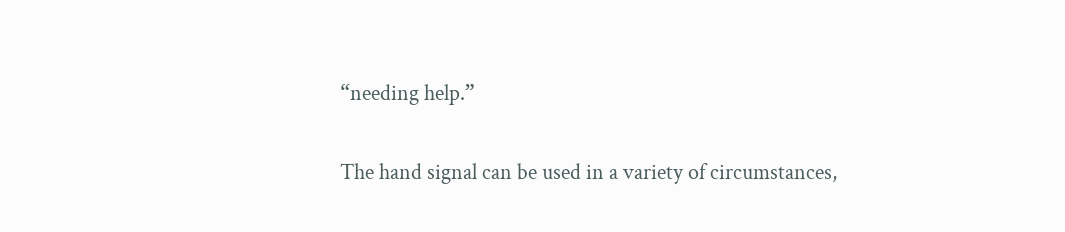“needing help.”

The hand signal can be used in a variety of circumstances,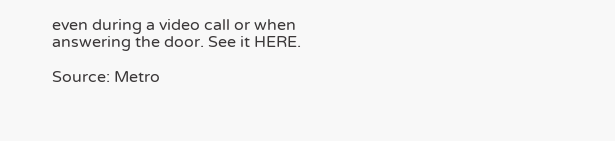even during a video call or when answering the door. See it HERE.

Source: Metro